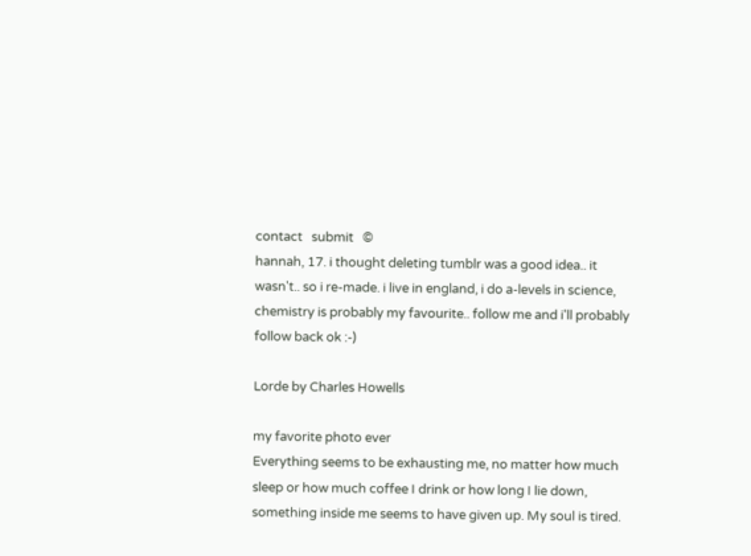contact   submit   ©
hannah, 17. i thought deleting tumblr was a good idea.. it wasn't.. so i re-made. i live in england, i do a-levels in science, chemistry is probably my favourite.. follow me and i'll probably follow back ok :-)

Lorde by Charles Howells

my favorite photo ever
Everything seems to be exhausting me, no matter how much sleep or how much coffee I drink or how long I lie down, something inside me seems to have given up. My soul is tired.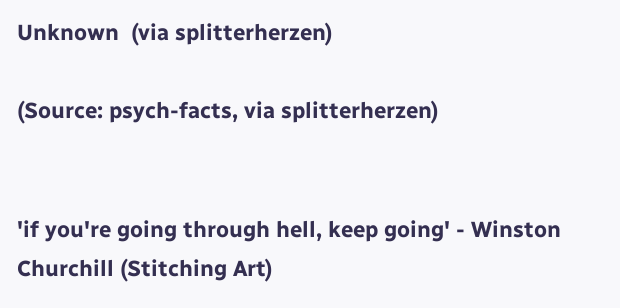Unknown  (via splitterherzen)

(Source: psych-facts, via splitterherzen)


'if you're going through hell, keep going' - Winston Churchill (Stitching Art)